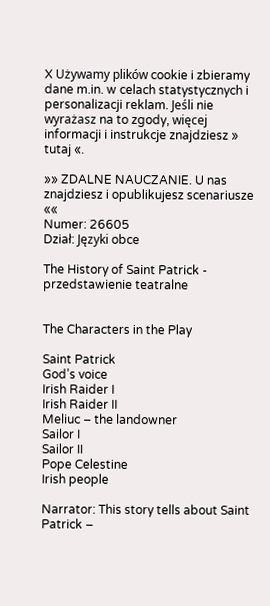X Używamy plików cookie i zbieramy dane m.in. w celach statystycznych i personalizacji reklam. Jeśli nie wyrażasz na to zgody, więcej informacji i instrukcje znajdziesz » tutaj «.

»» ZDALNE NAUCZANIE. U nas znajdziesz i opublikujesz scenariusze ««
Numer: 26605
Dział: Języki obce

The History of Saint Patrick - przedstawienie teatralne


The Characters in the Play

Saint Patrick
God’s voice
Irish Raider I
Irish Raider II
Meliuc – the landowner
Sailor I
Sailor II
Pope Celestine
Irish people

Narrator: This story tells about Saint Patrick –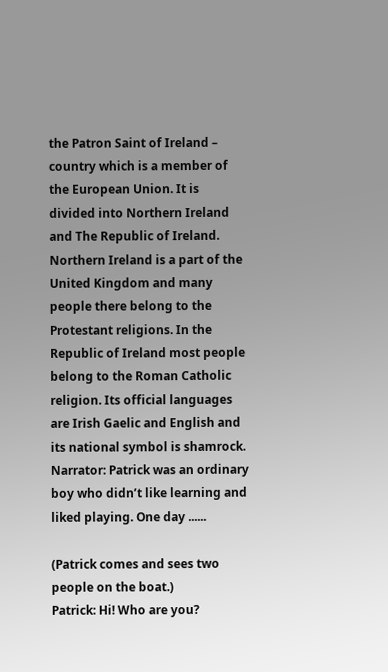the Patron Saint of Ireland – country which is a member of the European Union. It is divided into Northern Ireland and The Republic of Ireland. Northern Ireland is a part of the United Kingdom and many people there belong to the Protestant religions. In the Republic of Ireland most people belong to the Roman Catholic religion. Its official languages are Irish Gaelic and English and its national symbol is shamrock.
Narrator: Patrick was an ordinary boy who didn’t like learning and liked playing. One day ......

(Patrick comes and sees two people on the boat.)
Patrick: Hi! Who are you?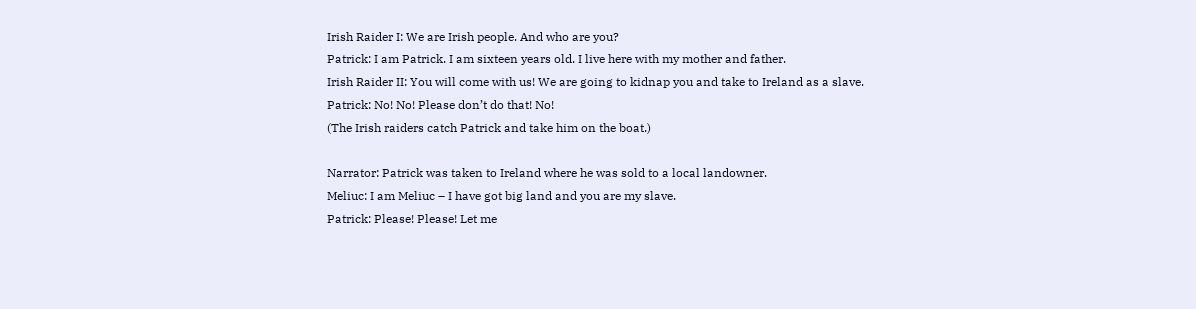Irish Raider I: We are Irish people. And who are you?
Patrick: I am Patrick. I am sixteen years old. I live here with my mother and father.
Irish Raider II: You will come with us! We are going to kidnap you and take to Ireland as a slave.
Patrick: No! No! Please don’t do that! No!
(The Irish raiders catch Patrick and take him on the boat.)

Narrator: Patrick was taken to Ireland where he was sold to a local landowner.
Meliuc: I am Meliuc – I have got big land and you are my slave.
Patrick: Please! Please! Let me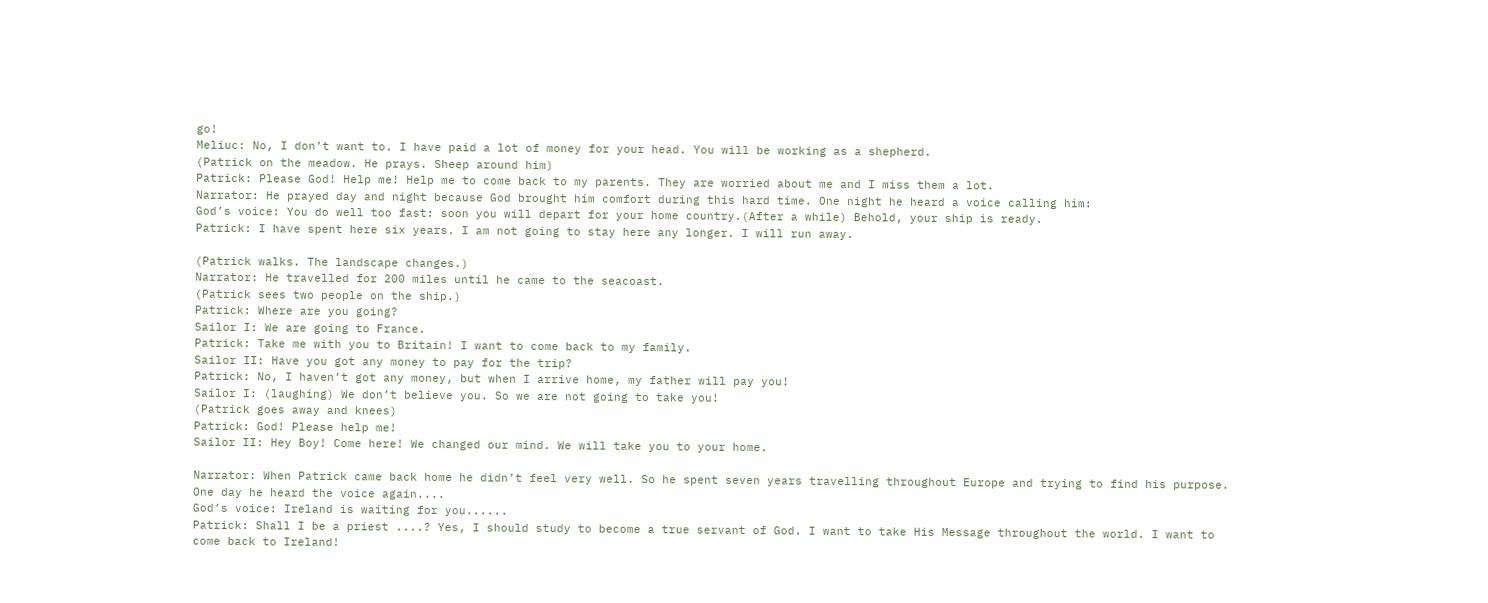go!
Meliuc: No, I don’t want to. I have paid a lot of money for your head. You will be working as a shepherd.
(Patrick on the meadow. He prays. Sheep around him)
Patrick: Please God! Help me! Help me to come back to my parents. They are worried about me and I miss them a lot.
Narrator: He prayed day and night because God brought him comfort during this hard time. One night he heard a voice calling him:
God’s voice: You do well too fast: soon you will depart for your home country.(After a while) Behold, your ship is ready.
Patrick: I have spent here six years. I am not going to stay here any longer. I will run away.

(Patrick walks. The landscape changes.)
Narrator: He travelled for 200 miles until he came to the seacoast.
(Patrick sees two people on the ship.)
Patrick: Where are you going?
Sailor I: We are going to France.
Patrick: Take me with you to Britain! I want to come back to my family.
Sailor II: Have you got any money to pay for the trip?
Patrick: No, I haven’t got any money, but when I arrive home, my father will pay you!
Sailor I: (laughing) We don’t believe you. So we are not going to take you!
(Patrick goes away and knees)
Patrick: God! Please help me!
Sailor II: Hey Boy! Come here! We changed our mind. We will take you to your home.

Narrator: When Patrick came back home he didn’t feel very well. So he spent seven years travelling throughout Europe and trying to find his purpose. One day he heard the voice again....
God’s voice: Ireland is waiting for you......
Patrick: Shall I be a priest ....? Yes, I should study to become a true servant of God. I want to take His Message throughout the world. I want to come back to Ireland!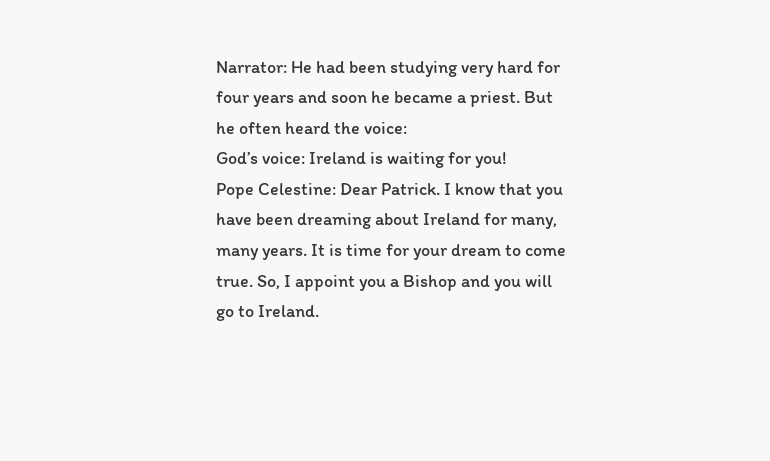Narrator: He had been studying very hard for four years and soon he became a priest. But he often heard the voice:
God’s voice: Ireland is waiting for you!
Pope Celestine: Dear Patrick. I know that you have been dreaming about Ireland for many, many years. It is time for your dream to come true. So, I appoint you a Bishop and you will go to Ireland.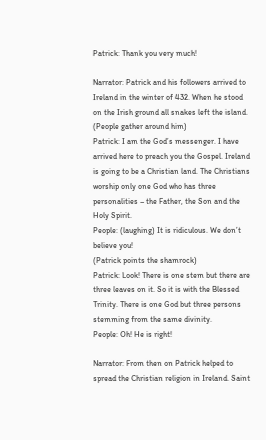Patrick: Thank you very much!

Narrator: Patrick and his followers arrived to Ireland in the winter of 432. When he stood on the Irish ground all snakes left the island.
(People gather around him)
Patrick: I am the God’s messenger. I have arrived here to preach you the Gospel. Ireland is going to be a Christian land. The Christians worship only one God who has three personalities – the Father, the Son and the Holy Spirit.
People: (laughing) It is ridiculous. We don’t believe you!
(Patrick points the shamrock)
Patrick: Look! There is one stem but there are three leaves on it. So it is with the Blessed Trinity. There is one God but three persons stemming from the same divinity.
People: Oh! He is right!

Narrator: From then on Patrick helped to spread the Christian religion in Ireland. Saint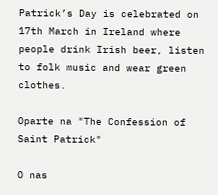Patrick’s Day is celebrated on 17th March in Ireland where people drink Irish beer, listen to folk music and wear green clothes.

Oparte na "The Confession of Saint Patrick"

O nas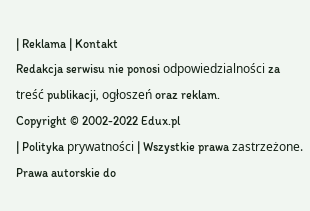| Reklama | Kontakt
Redakcja serwisu nie ponosi odpowiedzialności za treść publikacji, ogłoszeń oraz reklam.
Copyright © 2002-2022 Edux.pl
| Polityka prywatności | Wszystkie prawa zastrzeżone.
Prawa autorskie do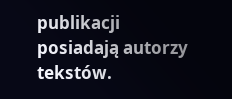publikacji posiadają autorzy tekstów.